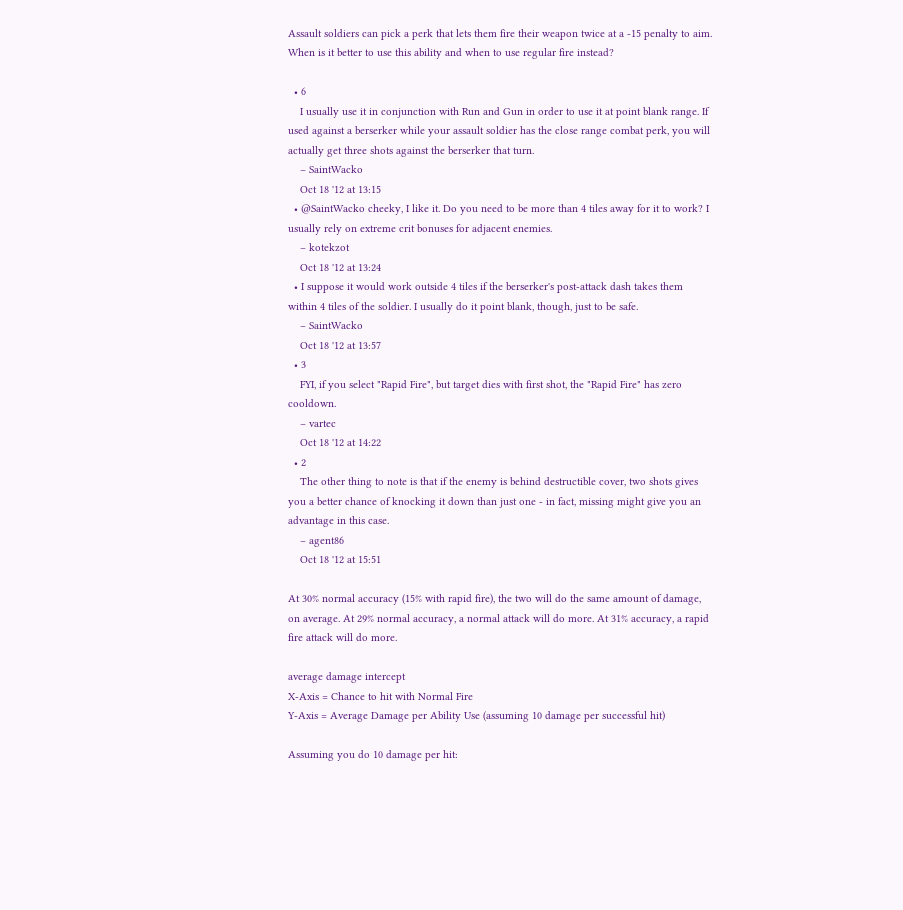Assault soldiers can pick a perk that lets them fire their weapon twice at a -15 penalty to aim. When is it better to use this ability and when to use regular fire instead?

  • 6
    I usually use it in conjunction with Run and Gun in order to use it at point blank range. If used against a berserker while your assault soldier has the close range combat perk, you will actually get three shots against the berserker that turn.
    – SaintWacko
    Oct 18 '12 at 13:15
  • @SaintWacko cheeky, I like it. Do you need to be more than 4 tiles away for it to work? I usually rely on extreme crit bonuses for adjacent enemies.
    – kotekzot
    Oct 18 '12 at 13:24
  • I suppose it would work outside 4 tiles if the berserker's post-attack dash takes them within 4 tiles of the soldier. I usually do it point blank, though, just to be safe.
    – SaintWacko
    Oct 18 '12 at 13:57
  • 3
    FYI, if you select "Rapid Fire", but target dies with first shot, the "Rapid Fire" has zero cooldown.
    – vartec
    Oct 18 '12 at 14:22
  • 2
    The other thing to note is that if the enemy is behind destructible cover, two shots gives you a better chance of knocking it down than just one - in fact, missing might give you an advantage in this case.
    – agent86
    Oct 18 '12 at 15:51

At 30% normal accuracy (15% with rapid fire), the two will do the same amount of damage, on average. At 29% normal accuracy, a normal attack will do more. At 31% accuracy, a rapid fire attack will do more.

average damage intercept
X-Axis = Chance to hit with Normal Fire
Y-Axis = Average Damage per Ability Use (assuming 10 damage per successful hit)

Assuming you do 10 damage per hit: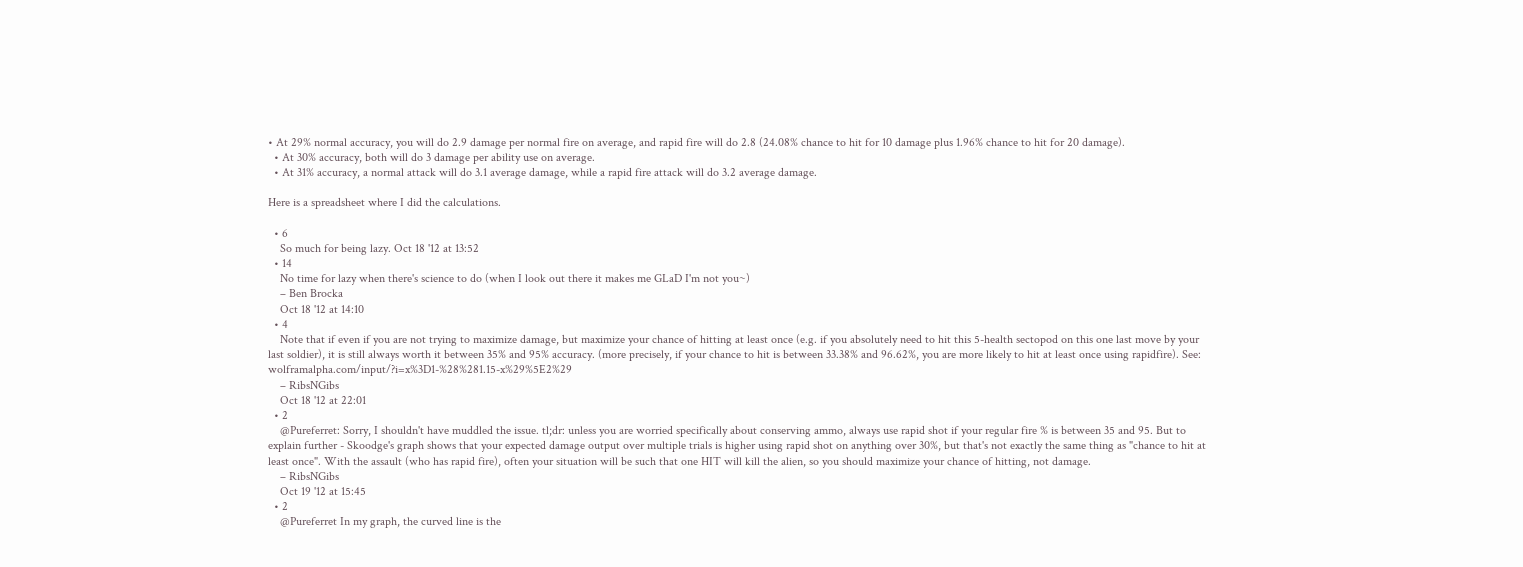• At 29% normal accuracy, you will do 2.9 damage per normal fire on average, and rapid fire will do 2.8 (24.08% chance to hit for 10 damage plus 1.96% chance to hit for 20 damage).
  • At 30% accuracy, both will do 3 damage per ability use on average.
  • At 31% accuracy, a normal attack will do 3.1 average damage, while a rapid fire attack will do 3.2 average damage.

Here is a spreadsheet where I did the calculations.

  • 6
    So much for being lazy. Oct 18 '12 at 13:52
  • 14
    No time for lazy when there's science to do (when I look out there it makes me GLaD I'm not you~)
    – Ben Brocka
    Oct 18 '12 at 14:10
  • 4
    Note that if even if you are not trying to maximize damage, but maximize your chance of hitting at least once (e.g. if you absolutely need to hit this 5-health sectopod on this one last move by your last soldier), it is still always worth it between 35% and 95% accuracy. (more precisely, if your chance to hit is between 33.38% and 96.62%, you are more likely to hit at least once using rapidfire). See: wolframalpha.com/input/?i=x%3D1-%28%281.15-x%29%5E2%29
    – RibsNGibs
    Oct 18 '12 at 22:01
  • 2
    @Pureferret: Sorry, I shouldn't have muddled the issue. tl;dr: unless you are worried specifically about conserving ammo, always use rapid shot if your regular fire % is between 35 and 95. But to explain further - Skoodge's graph shows that your expected damage output over multiple trials is higher using rapid shot on anything over 30%, but that's not exactly the same thing as "chance to hit at least once". With the assault (who has rapid fire), often your situation will be such that one HIT will kill the alien, so you should maximize your chance of hitting, not damage.
    – RibsNGibs
    Oct 19 '12 at 15:45
  • 2
    @Pureferret In my graph, the curved line is the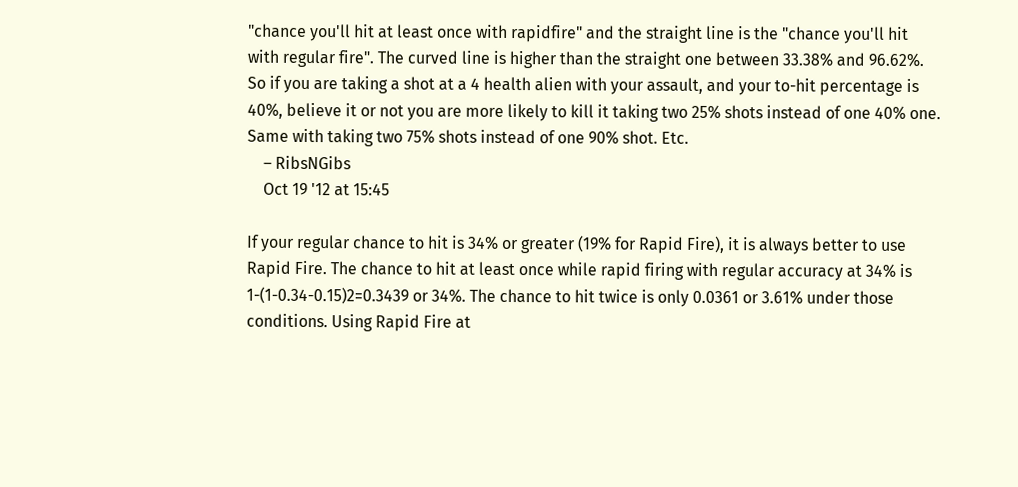"chance you'll hit at least once with rapidfire" and the straight line is the "chance you'll hit with regular fire". The curved line is higher than the straight one between 33.38% and 96.62%. So if you are taking a shot at a 4 health alien with your assault, and your to-hit percentage is 40%, believe it or not you are more likely to kill it taking two 25% shots instead of one 40% one. Same with taking two 75% shots instead of one 90% shot. Etc.
    – RibsNGibs
    Oct 19 '12 at 15:45

If your regular chance to hit is 34% or greater (19% for Rapid Fire), it is always better to use Rapid Fire. The chance to hit at least once while rapid firing with regular accuracy at 34% is 1-(1-0.34-0.15)2=0.3439 or 34%. The chance to hit twice is only 0.0361 or 3.61% under those conditions. Using Rapid Fire at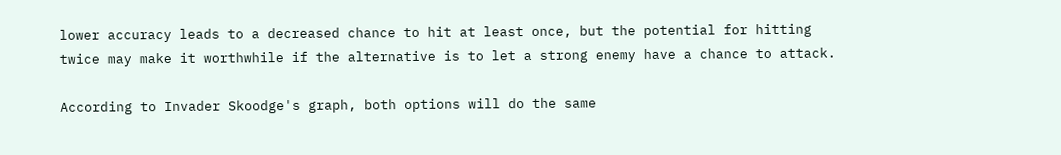lower accuracy leads to a decreased chance to hit at least once, but the potential for hitting twice may make it worthwhile if the alternative is to let a strong enemy have a chance to attack.

According to Invader Skoodge's graph, both options will do the same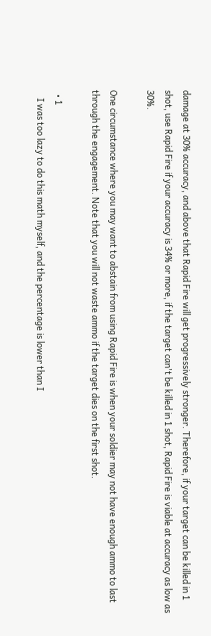damage at 30% accuracy, and above that Rapid Fire will get progressively stronger. Therefore, if your target can be killed in 1 shot, use Rapid Fire if your accuracy is 34% or more, if the target can't be killed in 1 shot, Rapid Fire is viable at accuracy as low as 30%.

One circumstance where you may want to abstain from using Rapid Fire is when your soldier may not have enough ammo to last through the engagement. Note that you will not waste ammo if the target dies on the first shot.

  • 1
    I was too lazy to do this math myself, and the percentage is lower than I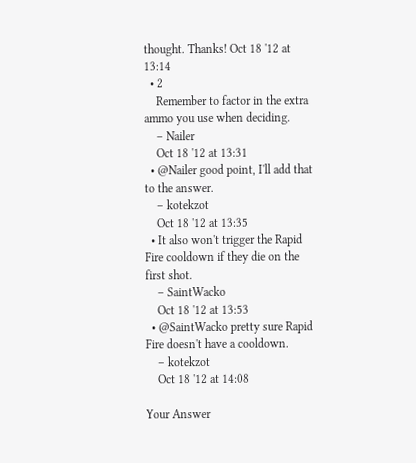thought. Thanks! Oct 18 '12 at 13:14
  • 2
    Remember to factor in the extra ammo you use when deciding.
    – Nailer
    Oct 18 '12 at 13:31
  • @Nailer good point, I'll add that to the answer.
    – kotekzot
    Oct 18 '12 at 13:35
  • It also won't trigger the Rapid Fire cooldown if they die on the first shot.
    – SaintWacko
    Oct 18 '12 at 13:53
  • @SaintWacko pretty sure Rapid Fire doesn't have a cooldown.
    – kotekzot
    Oct 18 '12 at 14:08

Your Answer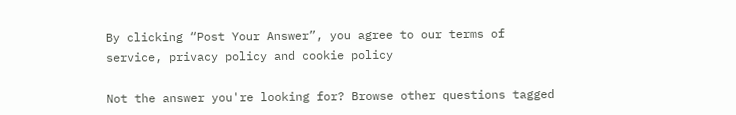By clicking “Post Your Answer”, you agree to our terms of service, privacy policy and cookie policy

Not the answer you're looking for? Browse other questions tagged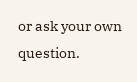or ask your own question.